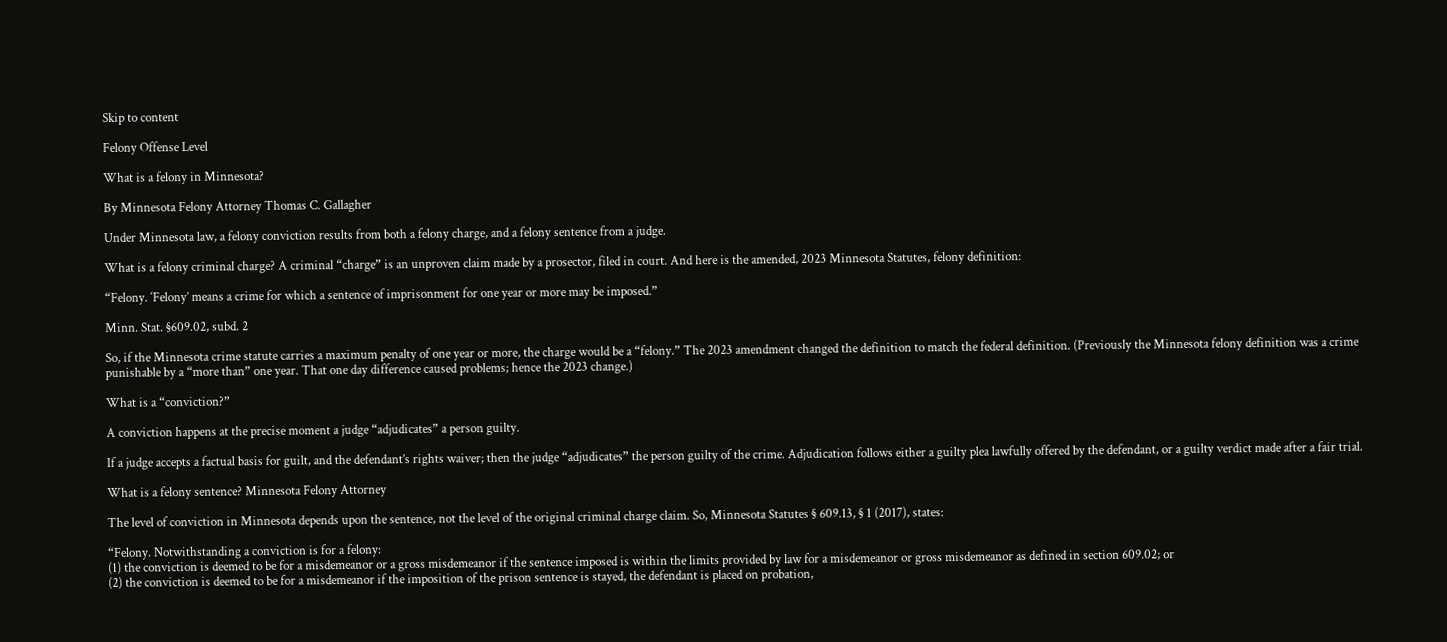Skip to content

Felony Offense Level

What is a felony in Minnesota?

By Minnesota Felony Attorney Thomas C. Gallagher

Under Minnesota law, a felony conviction results from both a felony charge, and a felony sentence from a judge.

What is a felony criminal charge? A criminal “charge” is an unproven claim made by a prosector, filed in court. And here is the amended, 2023 Minnesota Statutes, felony definition:

“Felony. ‘Felony’ means a crime for which a sentence of imprisonment for one year or more may be imposed.”

Minn. Stat. §609.02, subd. 2

So, if the Minnesota crime statute carries a maximum penalty of one year or more, the charge would be a “felony.” The 2023 amendment changed the definition to match the federal definition. (Previously the Minnesota felony definition was a crime punishable by a “more than” one year. That one day difference caused problems; hence the 2023 change.)

What is a “conviction?”

A conviction happens at the precise moment a judge “adjudicates” a person guilty.

If a judge accepts a factual basis for guilt, and the defendant’s rights waiver; then the judge “adjudicates” the person guilty of the crime. Adjudication follows either a guilty plea lawfully offered by the defendant, or a guilty verdict made after a fair trial.

What is a felony sentence? Minnesota Felony Attorney

The level of conviction in Minnesota depends upon the sentence, not the level of the original criminal charge claim. So, Minnesota Statutes § 609.13, § 1 (2017), states:

“Felony. Notwithstanding a conviction is for a felony:
(1) the conviction is deemed to be for a misdemeanor or a gross misdemeanor if the sentence imposed is within the limits provided by law for a misdemeanor or gross misdemeanor as defined in section 609.02; or
(2) the conviction is deemed to be for a misdemeanor if the imposition of the prison sentence is stayed, the defendant is placed on probation,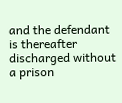and the defendant is thereafter discharged without a prison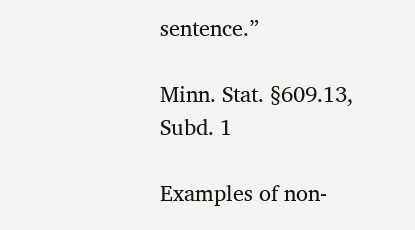sentence.”

Minn. Stat. §609.13, Subd. 1

Examples of non-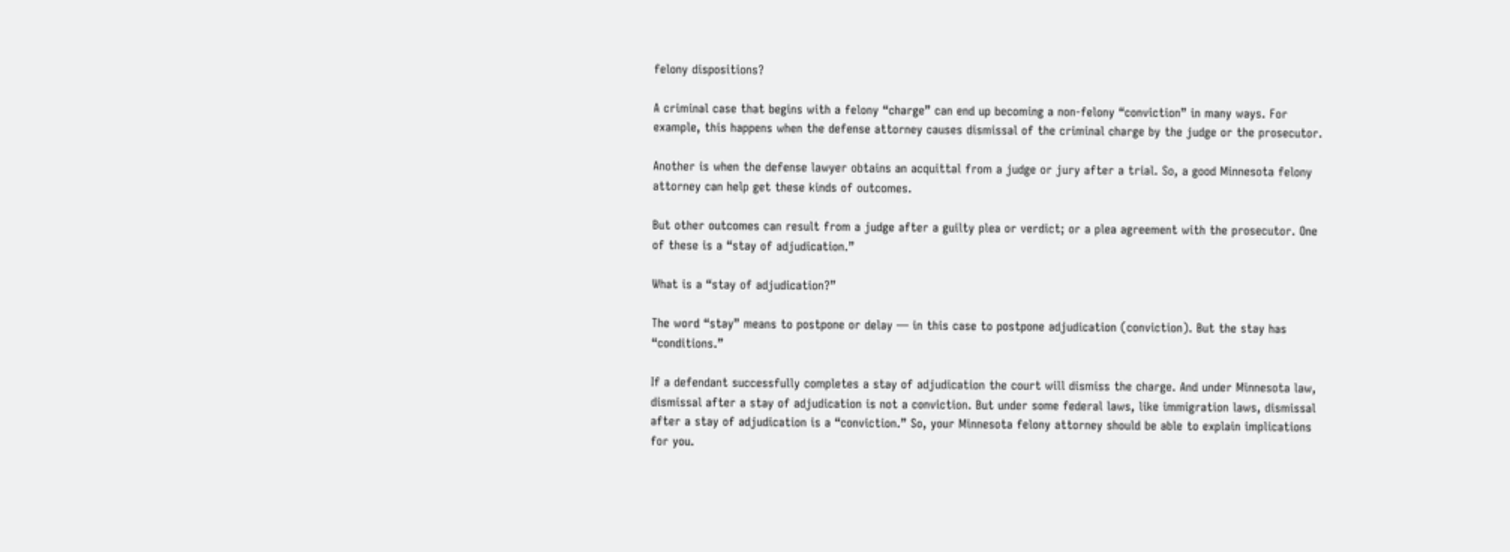felony dispositions?

A criminal case that begins with a felony “charge” can end up becoming a non-felony “conviction” in many ways. For example, this happens when the defense attorney causes dismissal of the criminal charge by the judge or the prosecutor.

Another is when the defense lawyer obtains an acquittal from a judge or jury after a trial. So, a good Minnesota felony attorney can help get these kinds of outcomes.

But other outcomes can result from a judge after a guilty plea or verdict; or a plea agreement with the prosecutor. One of these is a “stay of adjudication.”

What is a “stay of adjudication?”

The word “stay” means to postpone or delay — in this case to postpone adjudication (conviction). But the stay has “conditions.”

If a defendant successfully completes a stay of adjudication the court will dismiss the charge. And under Minnesota law, dismissal after a stay of adjudication is not a conviction. But under some federal laws, like immigration laws, dismissal after a stay of adjudication is a “conviction.” So, your Minnesota felony attorney should be able to explain implications for you.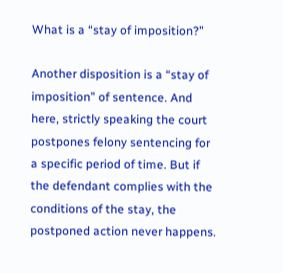What is a “stay of imposition?”

Another disposition is a “stay of imposition” of sentence. And here, strictly speaking the court postpones felony sentencing for a specific period of time. But if the defendant complies with the conditions of the stay, the postponed action never happens.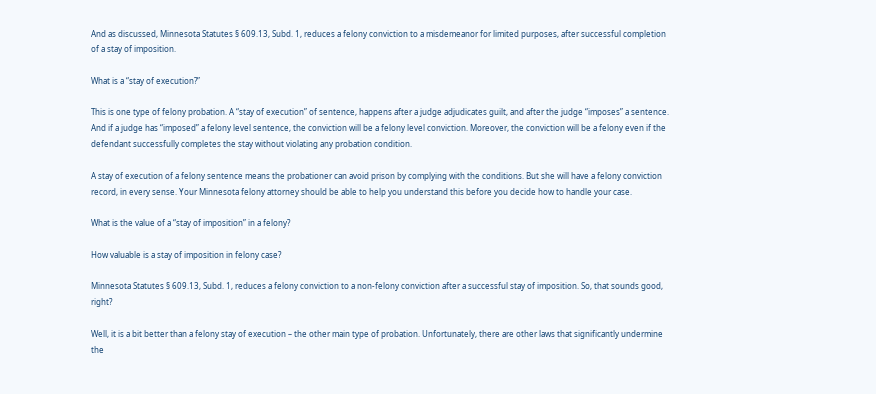And as discussed, Minnesota Statutes § 609.13, Subd. 1, reduces a felony conviction to a misdemeanor for limited purposes, after successful completion of a stay of imposition.

What is a “stay of execution?”

This is one type of felony probation. A “stay of execution” of sentence, happens after a judge adjudicates guilt, and after the judge “imposes” a sentence. And if a judge has “imposed” a felony level sentence, the conviction will be a felony level conviction. Moreover, the conviction will be a felony even if the defendant successfully completes the stay without violating any probation condition.

A stay of execution of a felony sentence means the probationer can avoid prison by complying with the conditions. But she will have a felony conviction record, in every sense. Your Minnesota felony attorney should be able to help you understand this before you decide how to handle your case.

What is the value of a “stay of imposition” in a felony?

How valuable is a stay of imposition in felony case?

Minnesota Statutes § 609.13, Subd. 1, reduces a felony conviction to a non-felony conviction after a successful stay of imposition. So, that sounds good, right?

Well, it is a bit better than a felony stay of execution – the other main type of probation. Unfortunately, there are other laws that significantly undermine the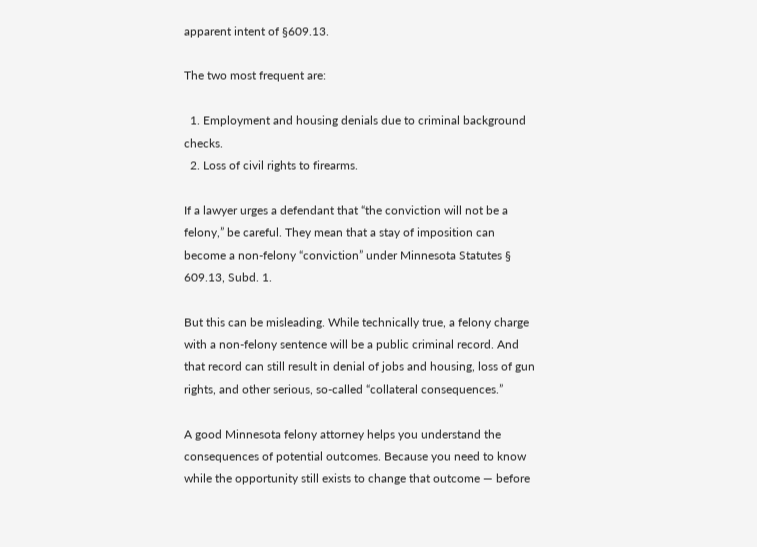apparent intent of §609.13.

The two most frequent are:

  1. Employment and housing denials due to criminal background checks.
  2. Loss of civil rights to firearms.

If a lawyer urges a defendant that “the conviction will not be a felony,” be careful. They mean that a stay of imposition can become a non-felony “conviction” under Minnesota Statutes § 609.13, Subd. 1.

But this can be misleading. While technically true, a felony charge with a non-felony sentence will be a public criminal record. And that record can still result in denial of jobs and housing, loss of gun rights, and other serious, so-called “collateral consequences.”

A good Minnesota felony attorney helps you understand the consequences of potential outcomes. Because you need to know while the opportunity still exists to change that outcome — before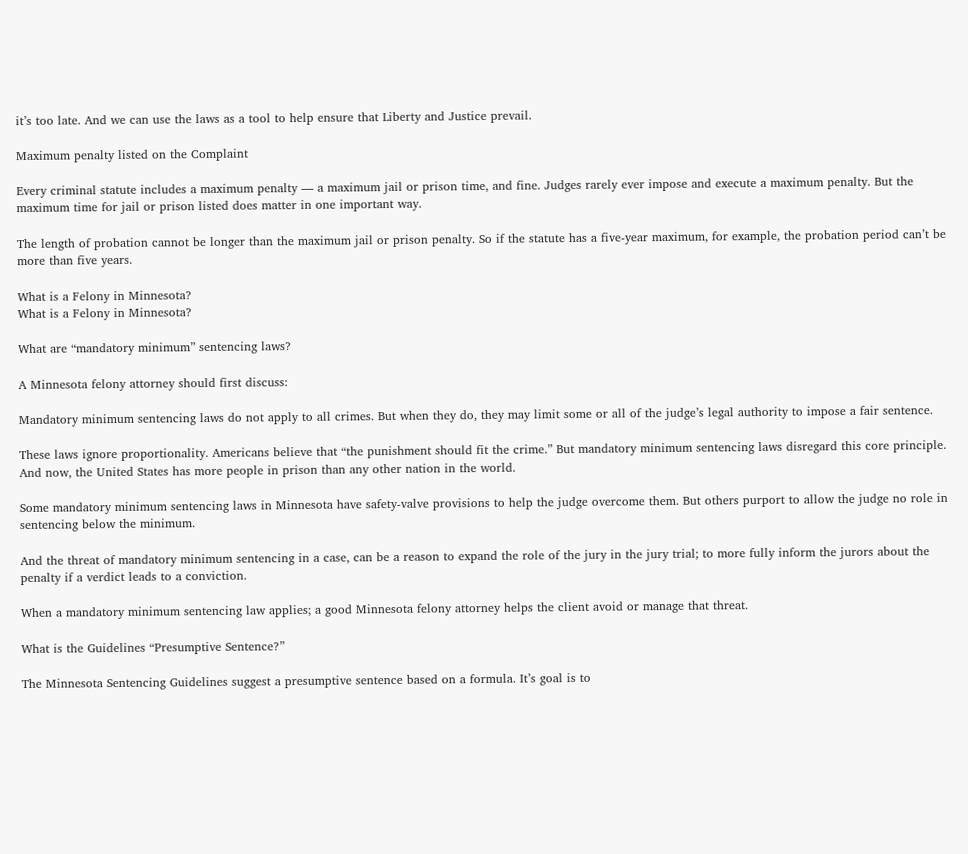it’s too late. And we can use the laws as a tool to help ensure that Liberty and Justice prevail.

Maximum penalty listed on the Complaint

Every criminal statute includes a maximum penalty — a maximum jail or prison time, and fine. Judges rarely ever impose and execute a maximum penalty. But the maximum time for jail or prison listed does matter in one important way.

The length of probation cannot be longer than the maximum jail or prison penalty. So if the statute has a five-year maximum, for example, the probation period can’t be more than five years.

What is a Felony in Minnesota?
What is a Felony in Minnesota?

What are “mandatory minimum” sentencing laws?

A Minnesota felony attorney should first discuss:

Mandatory minimum sentencing laws do not apply to all crimes. But when they do, they may limit some or all of the judge’s legal authority to impose a fair sentence.

These laws ignore proportionality. Americans believe that “the punishment should fit the crime.” But mandatory minimum sentencing laws disregard this core principle. And now, the United States has more people in prison than any other nation in the world.

Some mandatory minimum sentencing laws in Minnesota have safety-valve provisions to help the judge overcome them. But others purport to allow the judge no role in sentencing below the minimum.

And the threat of mandatory minimum sentencing in a case, can be a reason to expand the role of the jury in the jury trial; to more fully inform the jurors about the penalty if a verdict leads to a conviction.

When a mandatory minimum sentencing law applies; a good Minnesota felony attorney helps the client avoid or manage that threat.

What is the Guidelines “Presumptive Sentence?”

The Minnesota Sentencing Guidelines suggest a presumptive sentence based on a formula. It’s goal is to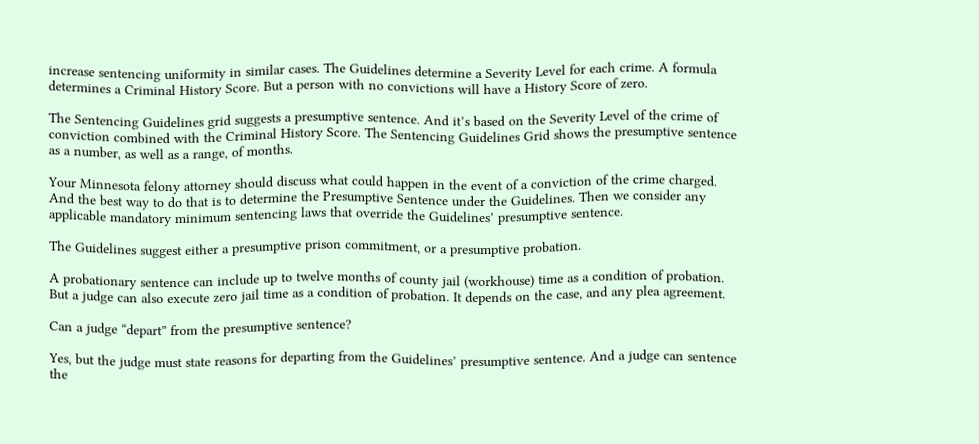increase sentencing uniformity in similar cases. The Guidelines determine a Severity Level for each crime. A formula determines a Criminal History Score. But a person with no convictions will have a History Score of zero.

The Sentencing Guidelines grid suggests a presumptive sentence. And it’s based on the Severity Level of the crime of conviction combined with the Criminal History Score. The Sentencing Guidelines Grid shows the presumptive sentence as a number, as well as a range, of months.

Your Minnesota felony attorney should discuss what could happen in the event of a conviction of the crime charged. And the best way to do that is to determine the Presumptive Sentence under the Guidelines. Then we consider any applicable mandatory minimum sentencing laws that override the Guidelines’ presumptive sentence.

The Guidelines suggest either a presumptive prison commitment, or a presumptive probation.

A probationary sentence can include up to twelve months of county jail (workhouse) time as a condition of probation. But a judge can also execute zero jail time as a condition of probation. It depends on the case, and any plea agreement.

Can a judge “depart” from the presumptive sentence?

Yes, but the judge must state reasons for departing from the Guidelines’ presumptive sentence. And a judge can sentence the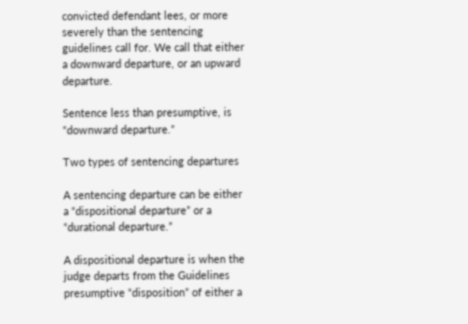convicted defendant lees, or more severely than the sentencing guidelines call for. We call that either a downward departure, or an upward departure.

Sentence less than presumptive, is “downward departure.”

Two types of sentencing departures

A sentencing departure can be either a “dispositional departure” or a “durational departure.”

A dispositional departure is when the judge departs from the Guidelines presumptive “disposition” of either a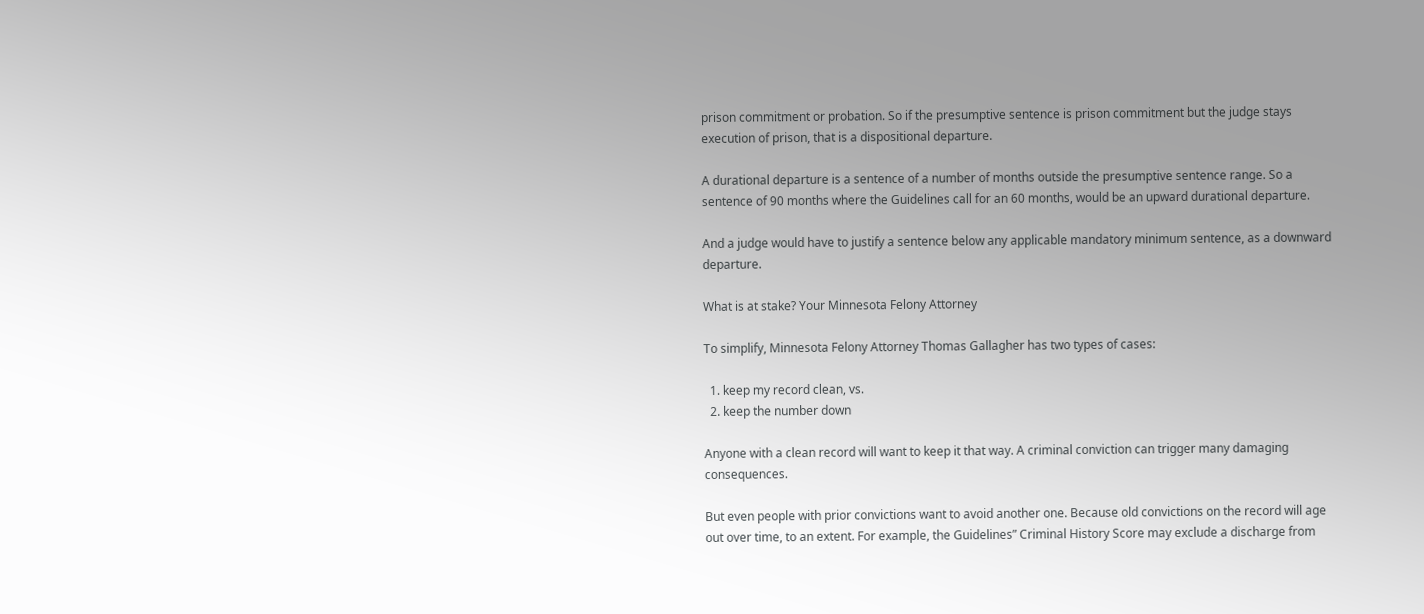prison commitment or probation. So if the presumptive sentence is prison commitment but the judge stays execution of prison, that is a dispositional departure.

A durational departure is a sentence of a number of months outside the presumptive sentence range. So a sentence of 90 months where the Guidelines call for an 60 months, would be an upward durational departure.

And a judge would have to justify a sentence below any applicable mandatory minimum sentence, as a downward departure.

What is at stake? Your Minnesota Felony Attorney

To simplify, Minnesota Felony Attorney Thomas Gallagher has two types of cases:

  1. keep my record clean, vs.
  2. keep the number down

Anyone with a clean record will want to keep it that way. A criminal conviction can trigger many damaging consequences.

But even people with prior convictions want to avoid another one. Because old convictions on the record will age out over time, to an extent. For example, the Guidelines” Criminal History Score may exclude a discharge from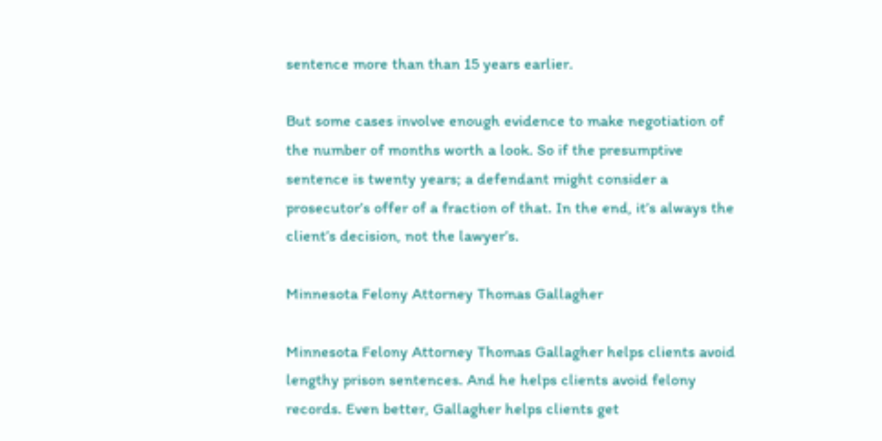sentence more than than 15 years earlier.

But some cases involve enough evidence to make negotiation of the number of months worth a look. So if the presumptive sentence is twenty years; a defendant might consider a prosecutor’s offer of a fraction of that. In the end, it’s always the client’s decision, not the lawyer’s.

Minnesota Felony Attorney Thomas Gallagher

Minnesota Felony Attorney Thomas Gallagher helps clients avoid lengthy prison sentences. And he helps clients avoid felony records. Even better, Gallagher helps clients get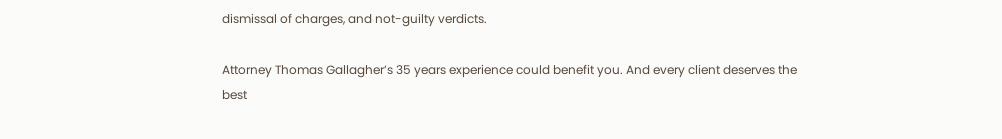dismissal of charges, and not-guilty verdicts.

Attorney Thomas Gallagher’s 35 years experience could benefit you. And every client deserves the best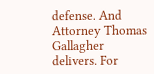defense. And Attorney Thomas Gallagher delivers. For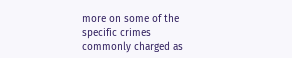more on some of the specific crimes commonly charged as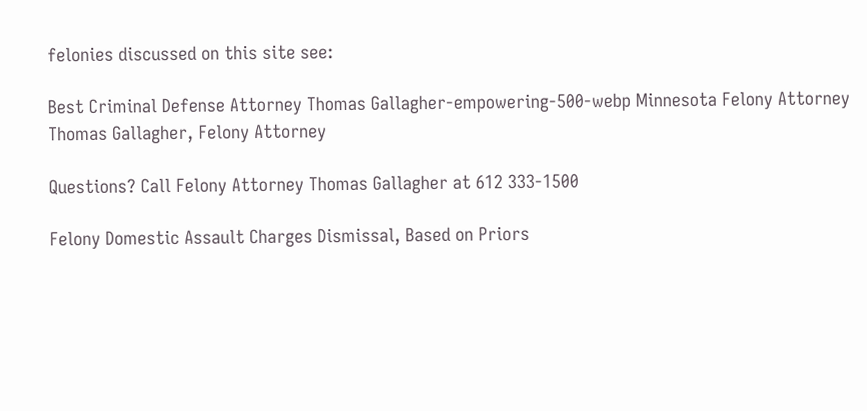felonies discussed on this site see:

Best Criminal Defense Attorney Thomas Gallagher-empowering-500-webp Minnesota Felony Attorney
Thomas Gallagher, Felony Attorney

Questions? Call Felony Attorney Thomas Gallagher at 612 333-1500

Felony Domestic Assault Charges Dismissal, Based on Priors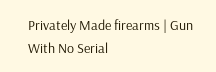Privately Made firearms | Gun With No Serial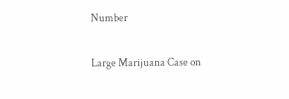Number

Large Marijuana Case on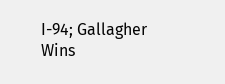I-94; Gallagher Wins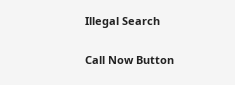Illegal Search

Call Now Button